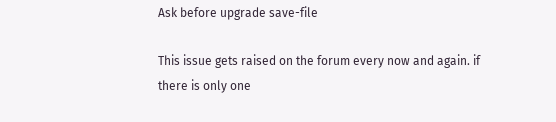Ask before upgrade save-file

This issue gets raised on the forum every now and again. if there is only one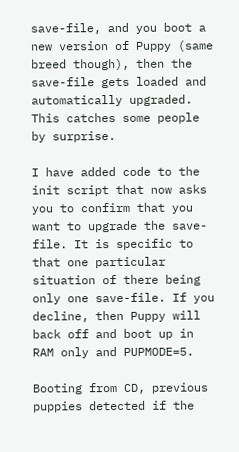save-file, and you boot a new version of Puppy (same breed though), then the save-file gets loaded and automatically upgraded. This catches some people by surprise.

I have added code to the init script that now asks you to confirm that you want to upgrade the save-file. It is specific to that one particular situation of there being only one save-file. If you decline, then Puppy will back off and boot up in RAM only and PUPMODE=5.

Booting from CD, previous puppies detected if the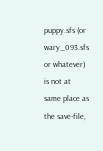puppy.sfs (or wary_093.sfs or whatever) is not at same place as the save-file,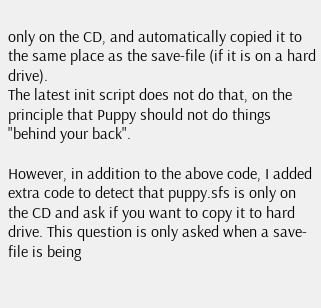only on the CD, and automatically copied it to the same place as the save-file (if it is on a hard drive).
The latest init script does not do that, on the principle that Puppy should not do things "behind your back".

However, in addition to the above code, I added extra code to detect that puppy.sfs is only on the CD and ask if you want to copy it to hard drive. This question is only asked when a save-file is being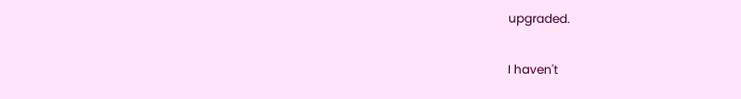upgraded.

I haven't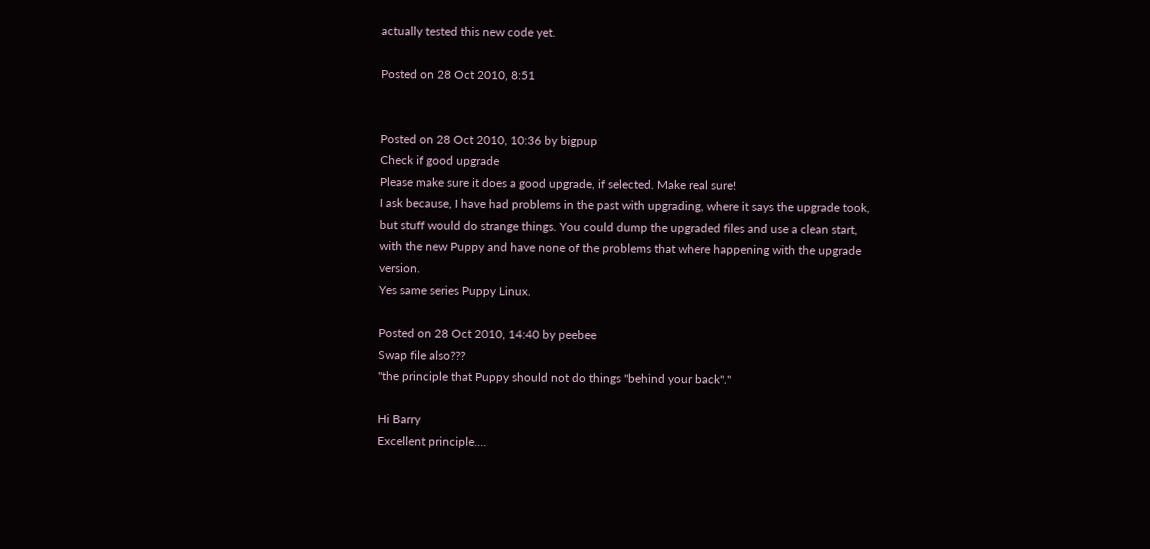actually tested this new code yet.

Posted on 28 Oct 2010, 8:51


Posted on 28 Oct 2010, 10:36 by bigpup
Check if good upgrade
Please make sure it does a good upgrade, if selected. Make real sure!
I ask because, I have had problems in the past with upgrading, where it says the upgrade took, but stuff would do strange things. You could dump the upgraded files and use a clean start, with the new Puppy and have none of the problems that where happening with the upgrade version.
Yes same series Puppy Linux.

Posted on 28 Oct 2010, 14:40 by peebee
Swap file also???
"the principle that Puppy should not do things "behind your back"."

Hi Barry
Excellent principle....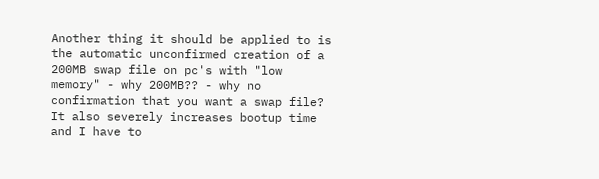Another thing it should be applied to is the automatic unconfirmed creation of a 200MB swap file on pc's with "low memory" - why 200MB?? - why no confirmation that you want a swap file? It also severely increases bootup time and I have to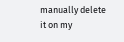manually delete it on my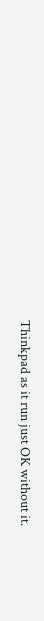Thinkpad as it run just OK without it.